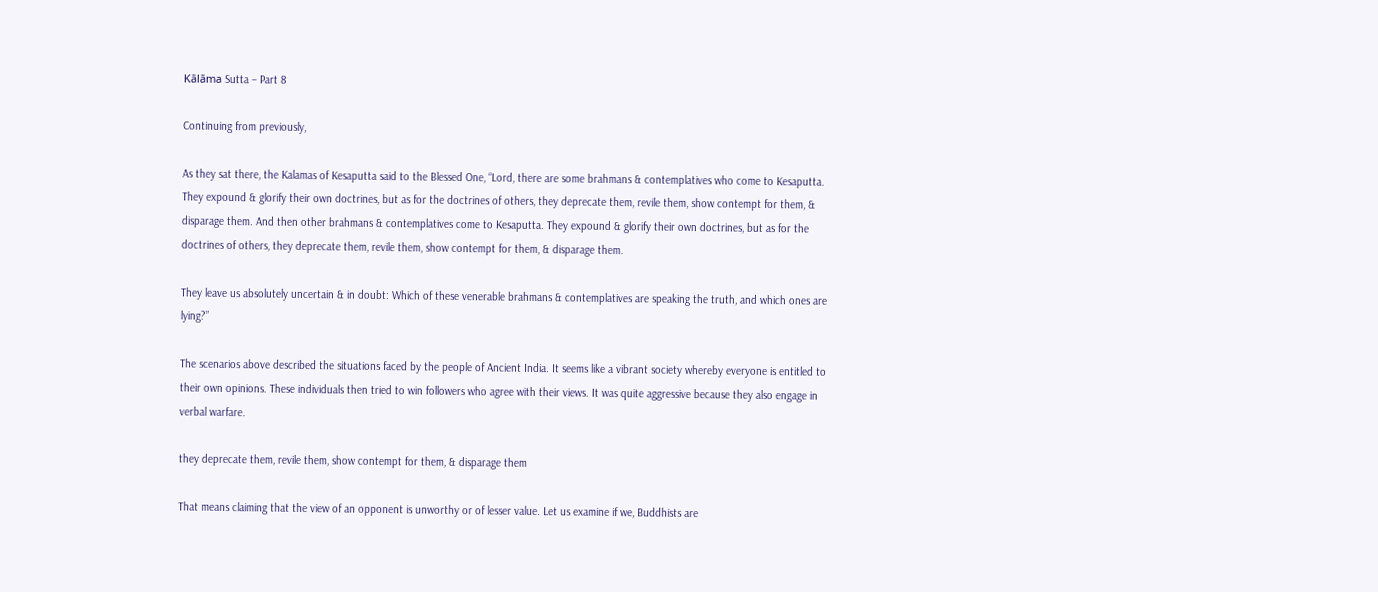Kālāma Sutta – Part 8

Continuing from previously,

As they sat there, the Kalamas of Kesaputta said to the Blessed One, “Lord, there are some brahmans & contemplatives who come to Kesaputta. They expound & glorify their own doctrines, but as for the doctrines of others, they deprecate them, revile them, show contempt for them, & disparage them. And then other brahmans & contemplatives come to Kesaputta. They expound & glorify their own doctrines, but as for the doctrines of others, they deprecate them, revile them, show contempt for them, & disparage them.

They leave us absolutely uncertain & in doubt: Which of these venerable brahmans & contemplatives are speaking the truth, and which ones are lying?”

The scenarios above described the situations faced by the people of Ancient India. It seems like a vibrant society whereby everyone is entitled to their own opinions. These individuals then tried to win followers who agree with their views. It was quite aggressive because they also engage in verbal warfare.

they deprecate them, revile them, show contempt for them, & disparage them

That means claiming that the view of an opponent is unworthy or of lesser value. Let us examine if we, Buddhists are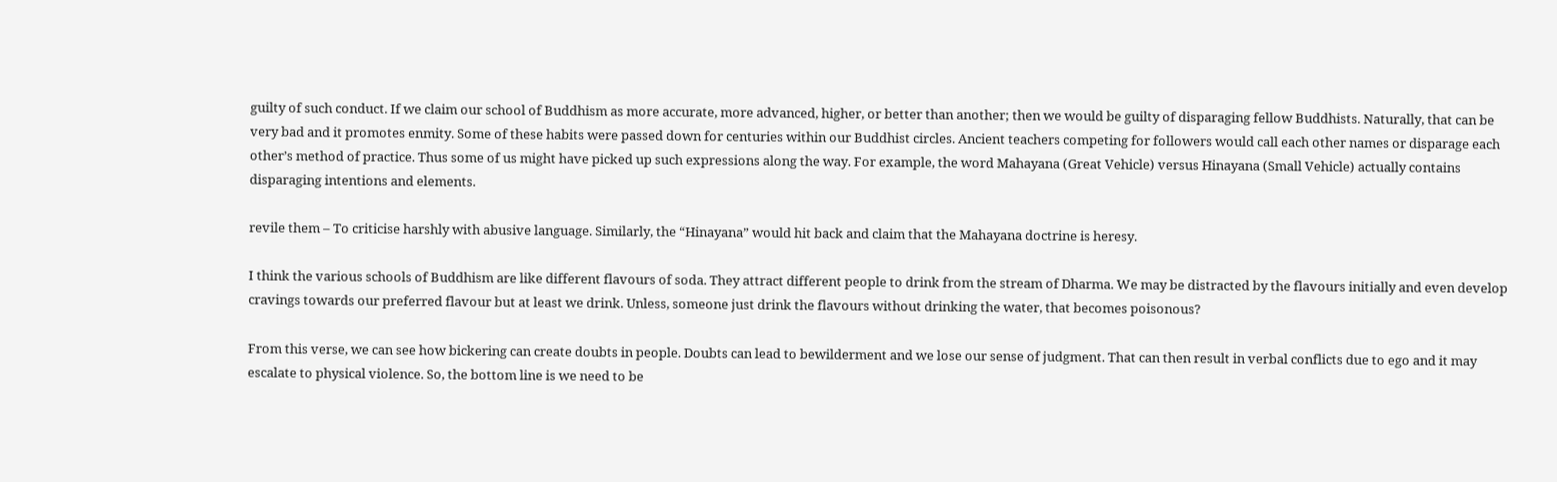guilty of such conduct. If we claim our school of Buddhism as more accurate, more advanced, higher, or better than another; then we would be guilty of disparaging fellow Buddhists. Naturally, that can be very bad and it promotes enmity. Some of these habits were passed down for centuries within our Buddhist circles. Ancient teachers competing for followers would call each other names or disparage each other’s method of practice. Thus some of us might have picked up such expressions along the way. For example, the word Mahayana (Great Vehicle) versus Hinayana (Small Vehicle) actually contains disparaging intentions and elements.

revile them – To criticise harshly with abusive language. Similarly, the “Hinayana” would hit back and claim that the Mahayana doctrine is heresy.

I think the various schools of Buddhism are like different flavours of soda. They attract different people to drink from the stream of Dharma. We may be distracted by the flavours initially and even develop cravings towards our preferred flavour but at least we drink. Unless, someone just drink the flavours without drinking the water, that becomes poisonous?

From this verse, we can see how bickering can create doubts in people. Doubts can lead to bewilderment and we lose our sense of judgment. That can then result in verbal conflicts due to ego and it may escalate to physical violence. So, the bottom line is we need to be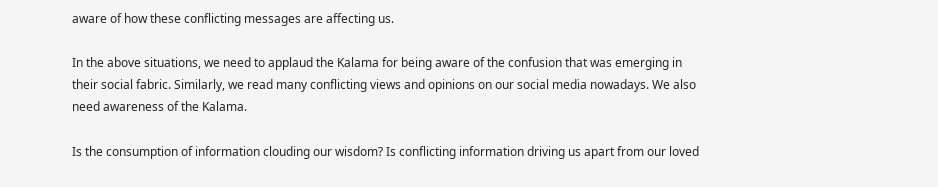aware of how these conflicting messages are affecting us.

In the above situations, we need to applaud the Kalama for being aware of the confusion that was emerging in their social fabric. Similarly, we read many conflicting views and opinions on our social media nowadays. We also need awareness of the Kalama.

Is the consumption of information clouding our wisdom? Is conflicting information driving us apart from our loved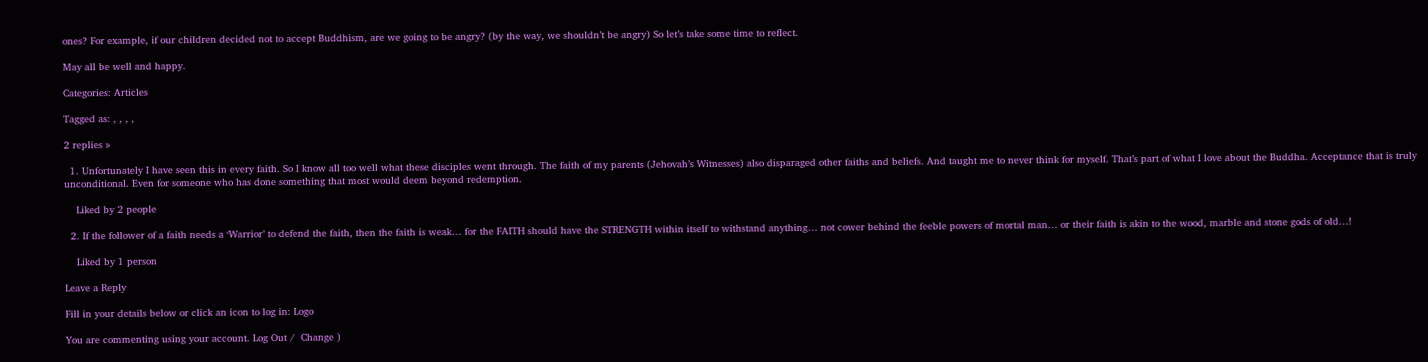ones? For example, if our children decided not to accept Buddhism, are we going to be angry? (by the way, we shouldn’t be angry) So let’s take some time to reflect.

May all be well and happy.

Categories: Articles

Tagged as: , , , ,

2 replies »

  1. Unfortunately I have seen this in every faith. So I know all too well what these disciples went through. The faith of my parents (Jehovah’s Witnesses) also disparaged other faiths and beliefs. And taught me to never think for myself. That’s part of what I love about the Buddha. Acceptance that is truly unconditional. Even for someone who has done something that most would deem beyond redemption.

    Liked by 2 people

  2. If the follower of a faith needs a ‘Warrior’ to defend the faith, then the faith is weak… for the FAITH should have the STRENGTH within itself to withstand anything… not cower behind the feeble powers of mortal man… or their faith is akin to the wood, marble and stone gods of old…!

    Liked by 1 person

Leave a Reply

Fill in your details below or click an icon to log in: Logo

You are commenting using your account. Log Out /  Change )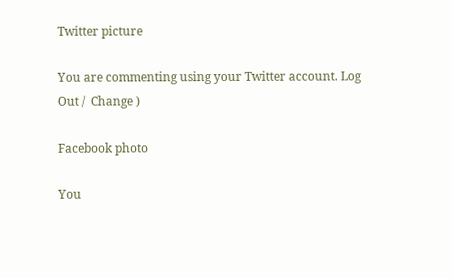Twitter picture

You are commenting using your Twitter account. Log Out /  Change )

Facebook photo

You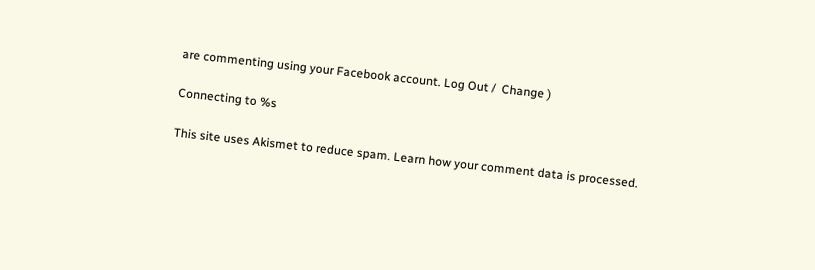are commenting using your Facebook account. Log Out /  Change )

Connecting to %s

This site uses Akismet to reduce spam. Learn how your comment data is processed.